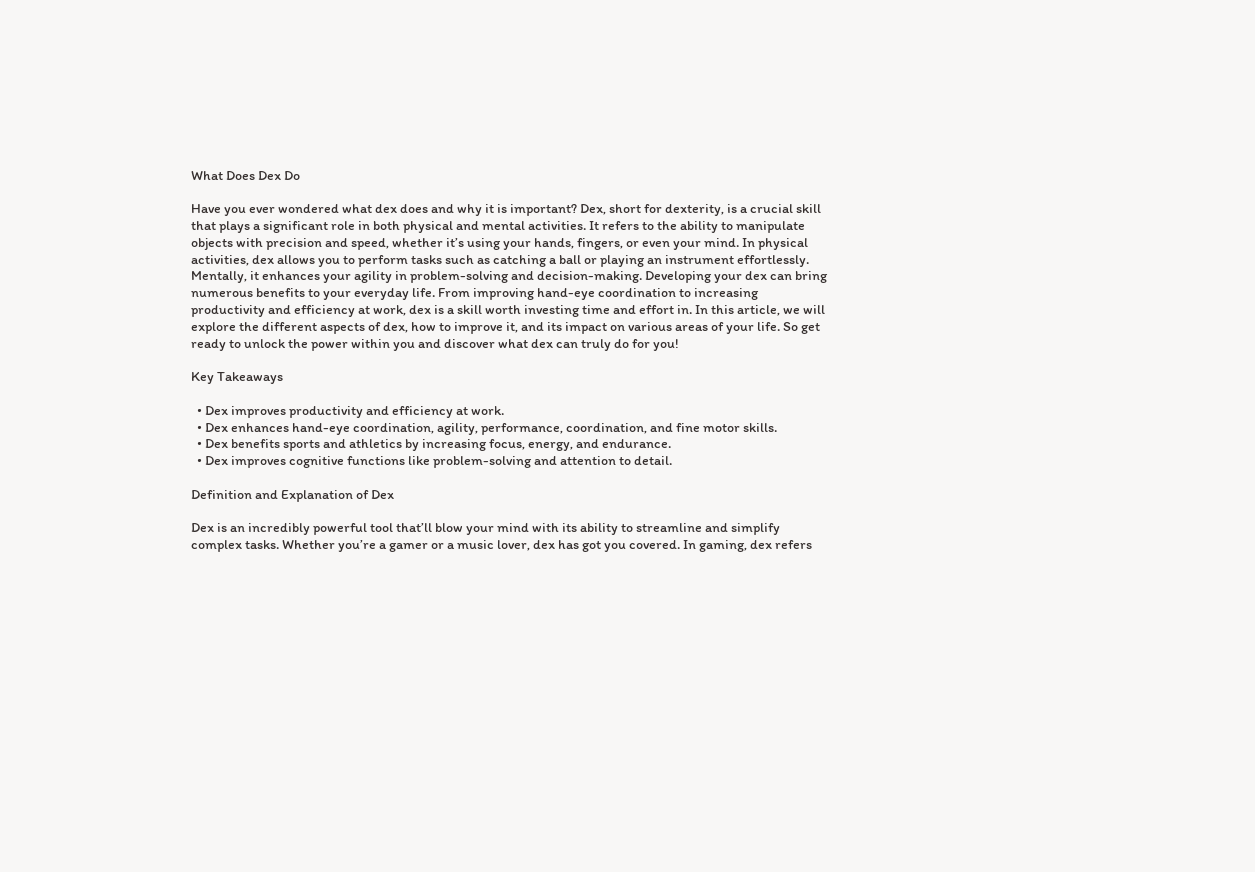What Does Dex Do

Have you ever wondered what dex does and why it is important? Dex, short for dexterity, is a crucial skill that plays a significant role in both physical and mental activities. It refers to the ability to manipulate objects with precision and speed, whether it’s using your hands, fingers, or even your mind. In physical activities, dex allows you to perform tasks such as catching a ball or playing an instrument effortlessly. Mentally, it enhances your agility in problem-solving and decision-making. Developing your dex can bring numerous benefits to your everyday life. From improving hand-eye coordination to increasing productivity and efficiency at work, dex is a skill worth investing time and effort in. In this article, we will explore the different aspects of dex, how to improve it, and its impact on various areas of your life. So get ready to unlock the power within you and discover what dex can truly do for you!

Key Takeaways

  • Dex improves productivity and efficiency at work.
  • Dex enhances hand-eye coordination, agility, performance, coordination, and fine motor skills.
  • Dex benefits sports and athletics by increasing focus, energy, and endurance.
  • Dex improves cognitive functions like problem-solving and attention to detail.

Definition and Explanation of Dex

Dex is an incredibly powerful tool that’ll blow your mind with its ability to streamline and simplify complex tasks. Whether you’re a gamer or a music lover, dex has got you covered. In gaming, dex refers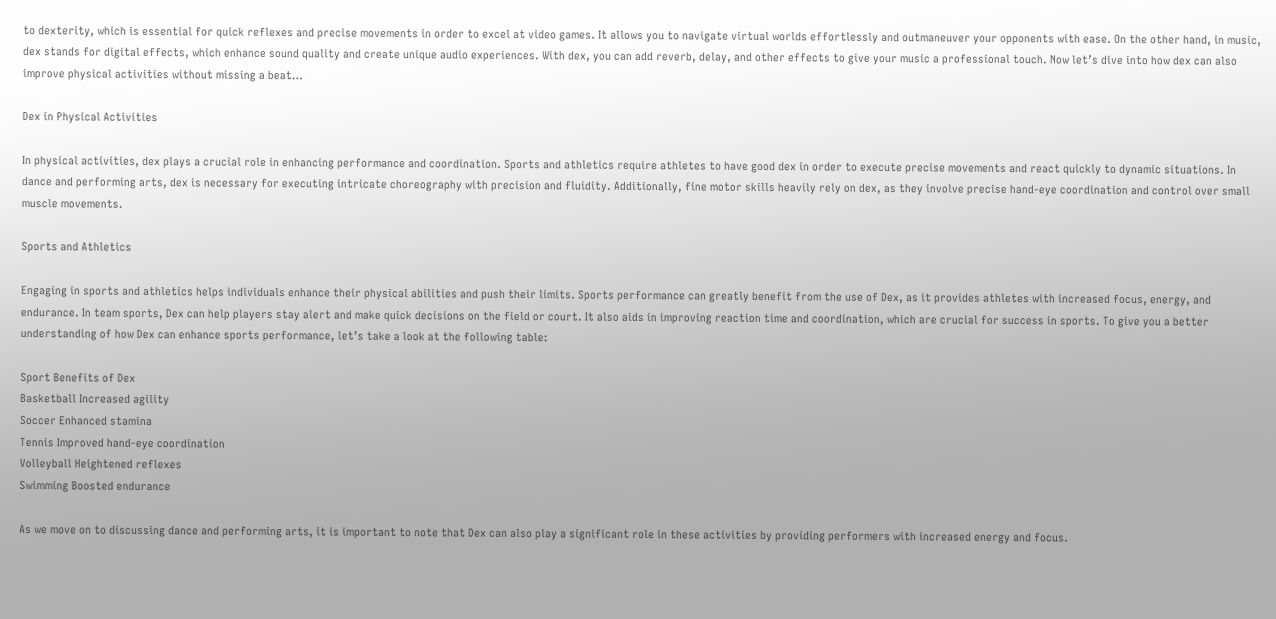to dexterity, which is essential for quick reflexes and precise movements in order to excel at video games. It allows you to navigate virtual worlds effortlessly and outmaneuver your opponents with ease. On the other hand, in music, dex stands for digital effects, which enhance sound quality and create unique audio experiences. With dex, you can add reverb, delay, and other effects to give your music a professional touch. Now let’s dive into how dex can also improve physical activities without missing a beat…

Dex in Physical Activities

In physical activities, dex plays a crucial role in enhancing performance and coordination. Sports and athletics require athletes to have good dex in order to execute precise movements and react quickly to dynamic situations. In dance and performing arts, dex is necessary for executing intricate choreography with precision and fluidity. Additionally, fine motor skills heavily rely on dex, as they involve precise hand-eye coordination and control over small muscle movements.

Sports and Athletics

Engaging in sports and athletics helps individuals enhance their physical abilities and push their limits. Sports performance can greatly benefit from the use of Dex, as it provides athletes with increased focus, energy, and endurance. In team sports, Dex can help players stay alert and make quick decisions on the field or court. It also aids in improving reaction time and coordination, which are crucial for success in sports. To give you a better understanding of how Dex can enhance sports performance, let’s take a look at the following table:

Sport Benefits of Dex
Basketball Increased agility
Soccer Enhanced stamina
Tennis Improved hand-eye coordination
Volleyball Heightened reflexes
Swimming Boosted endurance

As we move on to discussing dance and performing arts, it is important to note that Dex can also play a significant role in these activities by providing performers with increased energy and focus.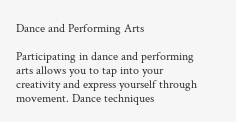Dance and Performing Arts

Participating in dance and performing arts allows you to tap into your creativity and express yourself through movement. Dance techniques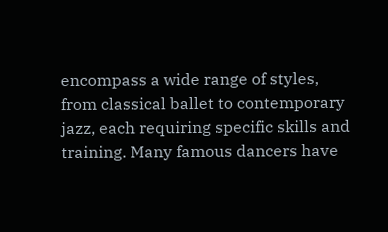encompass a wide range of styles, from classical ballet to contemporary jazz, each requiring specific skills and training. Many famous dancers have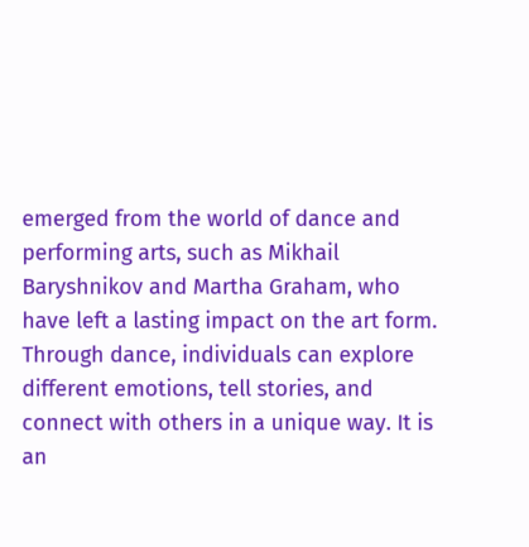emerged from the world of dance and performing arts, such as Mikhail Baryshnikov and Martha Graham, who have left a lasting impact on the art form. Through dance, individuals can explore different emotions, tell stories, and connect with others in a unique way. It is an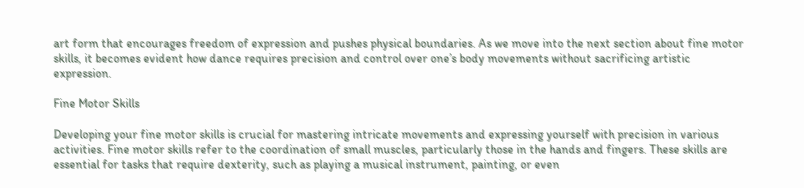art form that encourages freedom of expression and pushes physical boundaries. As we move into the next section about fine motor skills, it becomes evident how dance requires precision and control over one’s body movements without sacrificing artistic expression.

Fine Motor Skills

Developing your fine motor skills is crucial for mastering intricate movements and expressing yourself with precision in various activities. Fine motor skills refer to the coordination of small muscles, particularly those in the hands and fingers. These skills are essential for tasks that require dexterity, such as playing a musical instrument, painting, or even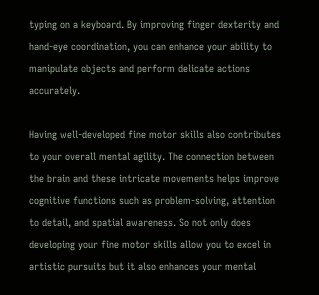typing on a keyboard. By improving finger dexterity and hand-eye coordination, you can enhance your ability to manipulate objects and perform delicate actions accurately.

Having well-developed fine motor skills also contributes to your overall mental agility. The connection between the brain and these intricate movements helps improve cognitive functions such as problem-solving, attention to detail, and spatial awareness. So not only does developing your fine motor skills allow you to excel in artistic pursuits but it also enhances your mental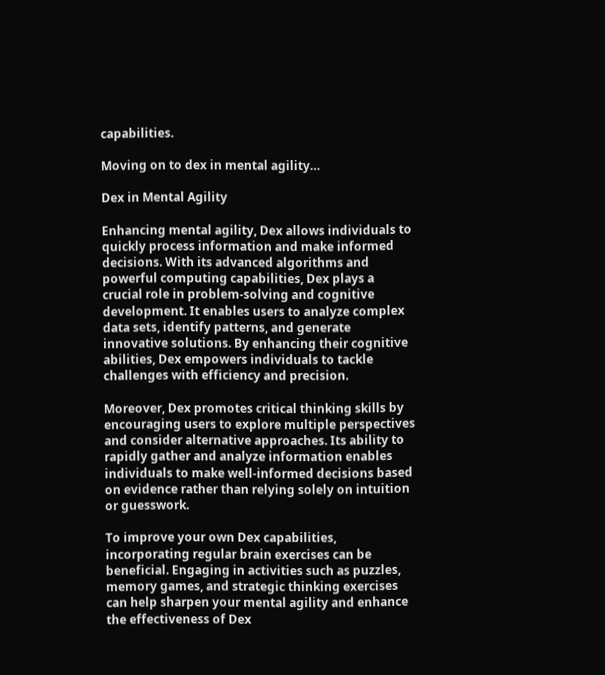capabilities.

Moving on to dex in mental agility…

Dex in Mental Agility

Enhancing mental agility, Dex allows individuals to quickly process information and make informed decisions. With its advanced algorithms and powerful computing capabilities, Dex plays a crucial role in problem-solving and cognitive development. It enables users to analyze complex data sets, identify patterns, and generate innovative solutions. By enhancing their cognitive abilities, Dex empowers individuals to tackle challenges with efficiency and precision.

Moreover, Dex promotes critical thinking skills by encouraging users to explore multiple perspectives and consider alternative approaches. Its ability to rapidly gather and analyze information enables individuals to make well-informed decisions based on evidence rather than relying solely on intuition or guesswork.

To improve your own Dex capabilities, incorporating regular brain exercises can be beneficial. Engaging in activities such as puzzles, memory games, and strategic thinking exercises can help sharpen your mental agility and enhance the effectiveness of Dex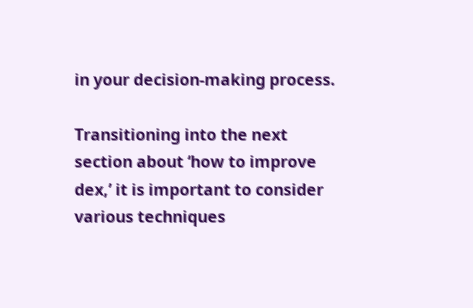in your decision-making process.

Transitioning into the next section about ‘how to improve dex,’ it is important to consider various techniques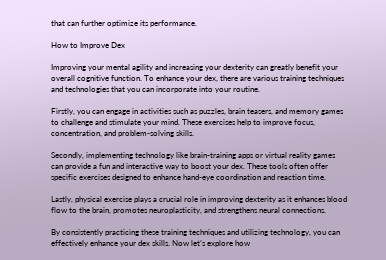that can further optimize its performance.

How to Improve Dex

Improving your mental agility and increasing your dexterity can greatly benefit your overall cognitive function. To enhance your dex, there are various training techniques and technologies that you can incorporate into your routine.

Firstly, you can engage in activities such as puzzles, brain teasers, and memory games to challenge and stimulate your mind. These exercises help to improve focus, concentration, and problem-solving skills.

Secondly, implementing technology like brain-training apps or virtual reality games can provide a fun and interactive way to boost your dex. These tools often offer specific exercises designed to enhance hand-eye coordination and reaction time.

Lastly, physical exercise plays a crucial role in improving dexterity as it enhances blood flow to the brain, promotes neuroplasticity, and strengthens neural connections.

By consistently practicing these training techniques and utilizing technology, you can effectively enhance your dex skills. Now let’s explore how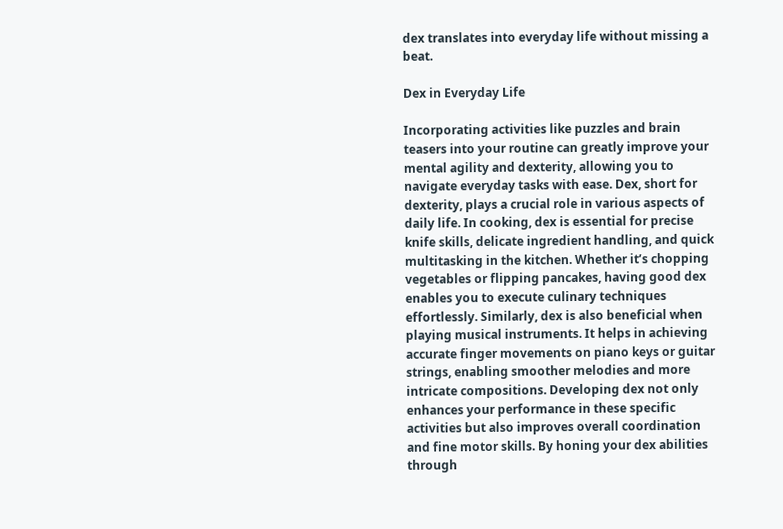dex translates into everyday life without missing a beat.

Dex in Everyday Life

Incorporating activities like puzzles and brain teasers into your routine can greatly improve your mental agility and dexterity, allowing you to navigate everyday tasks with ease. Dex, short for dexterity, plays a crucial role in various aspects of daily life. In cooking, dex is essential for precise knife skills, delicate ingredient handling, and quick multitasking in the kitchen. Whether it’s chopping vegetables or flipping pancakes, having good dex enables you to execute culinary techniques effortlessly. Similarly, dex is also beneficial when playing musical instruments. It helps in achieving accurate finger movements on piano keys or guitar strings, enabling smoother melodies and more intricate compositions. Developing dex not only enhances your performance in these specific activities but also improves overall coordination and fine motor skills. By honing your dex abilities through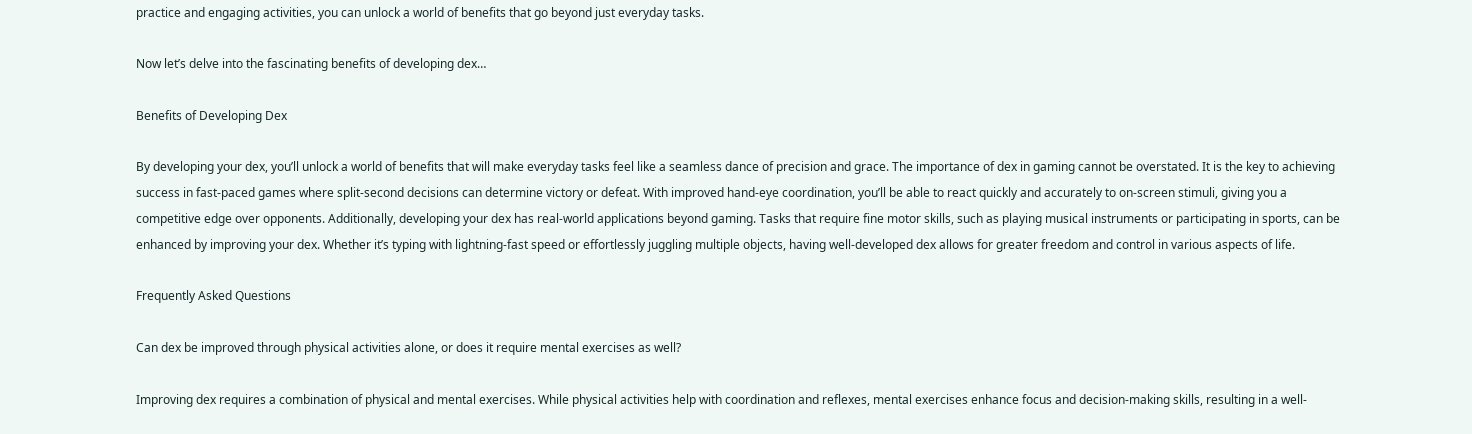practice and engaging activities, you can unlock a world of benefits that go beyond just everyday tasks.

Now let’s delve into the fascinating benefits of developing dex…

Benefits of Developing Dex

By developing your dex, you’ll unlock a world of benefits that will make everyday tasks feel like a seamless dance of precision and grace. The importance of dex in gaming cannot be overstated. It is the key to achieving success in fast-paced games where split-second decisions can determine victory or defeat. With improved hand-eye coordination, you’ll be able to react quickly and accurately to on-screen stimuli, giving you a competitive edge over opponents. Additionally, developing your dex has real-world applications beyond gaming. Tasks that require fine motor skills, such as playing musical instruments or participating in sports, can be enhanced by improving your dex. Whether it’s typing with lightning-fast speed or effortlessly juggling multiple objects, having well-developed dex allows for greater freedom and control in various aspects of life.

Frequently Asked Questions

Can dex be improved through physical activities alone, or does it require mental exercises as well?

Improving dex requires a combination of physical and mental exercises. While physical activities help with coordination and reflexes, mental exercises enhance focus and decision-making skills, resulting in a well-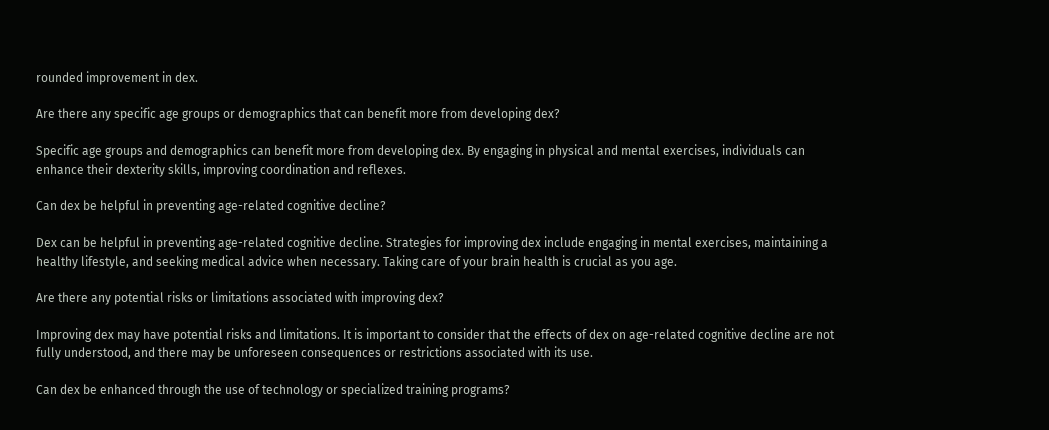rounded improvement in dex.

Are there any specific age groups or demographics that can benefit more from developing dex?

Specific age groups and demographics can benefit more from developing dex. By engaging in physical and mental exercises, individuals can enhance their dexterity skills, improving coordination and reflexes.

Can dex be helpful in preventing age-related cognitive decline?

Dex can be helpful in preventing age-related cognitive decline. Strategies for improving dex include engaging in mental exercises, maintaining a healthy lifestyle, and seeking medical advice when necessary. Taking care of your brain health is crucial as you age.

Are there any potential risks or limitations associated with improving dex?

Improving dex may have potential risks and limitations. It is important to consider that the effects of dex on age-related cognitive decline are not fully understood, and there may be unforeseen consequences or restrictions associated with its use.

Can dex be enhanced through the use of technology or specialized training programs?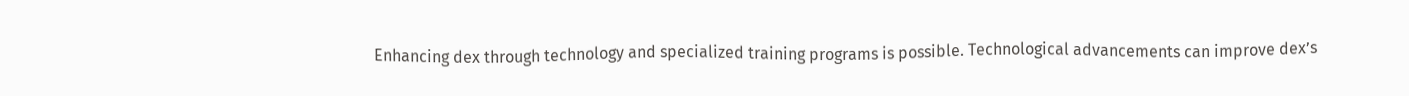Enhancing dex through technology and specialized training programs is possible. Technological advancements can improve dex’s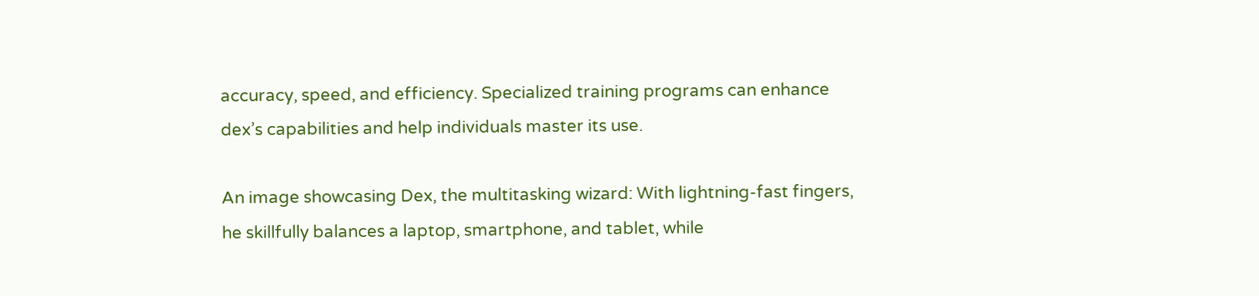accuracy, speed, and efficiency. Specialized training programs can enhance dex’s capabilities and help individuals master its use.

An image showcasing Dex, the multitasking wizard: With lightning-fast fingers, he skillfully balances a laptop, smartphone, and tablet, while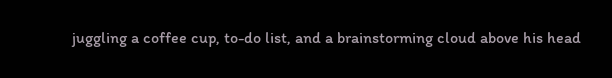juggling a coffee cup, to-do list, and a brainstorming cloud above his head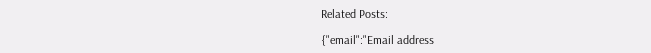Related Posts:

{"email":"Email address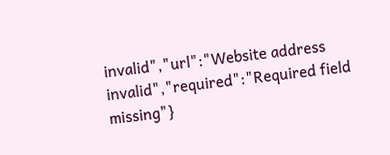invalid","url":"Website address invalid","required":"Required field missing"}